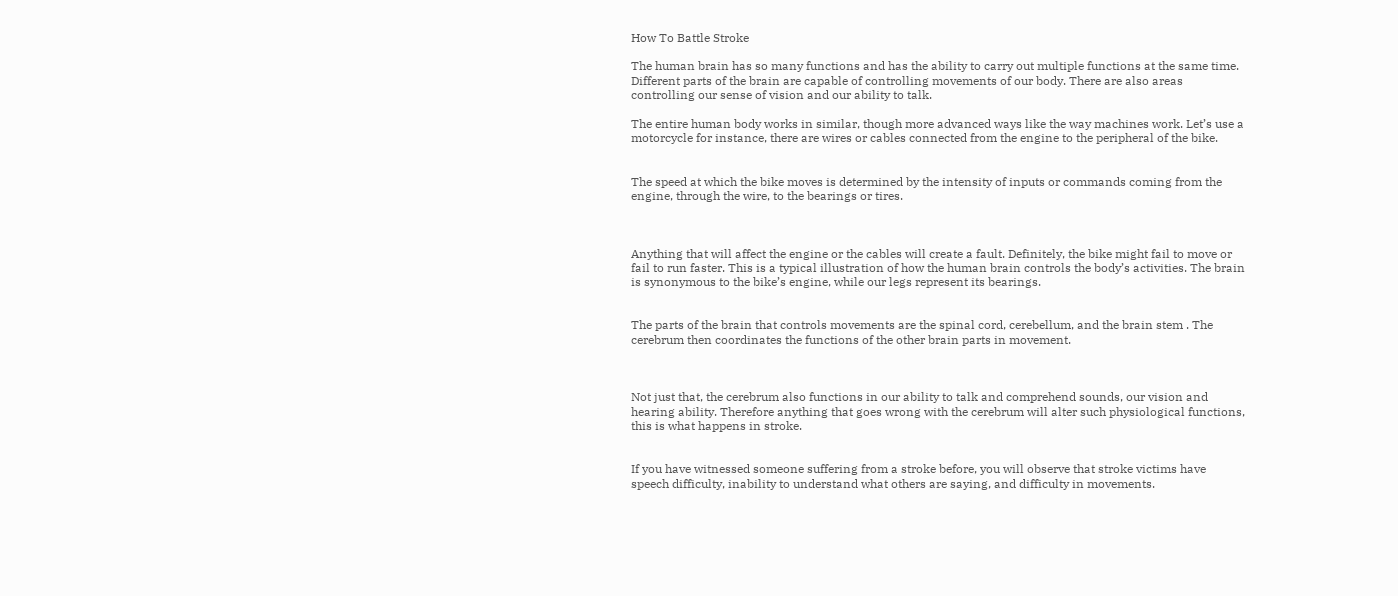How To Battle Stroke

The human brain has so many functions and has the ability to carry out multiple functions at the same time. Different parts of the brain are capable of controlling movements of our body. There are also areas controlling our sense of vision and our ability to talk.

The entire human body works in similar, though more advanced ways like the way machines work. Let’s use a motorcycle for instance, there are wires or cables connected from the engine to the peripheral of the bike.


The speed at which the bike moves is determined by the intensity of inputs or commands coming from the engine, through the wire, to the bearings or tires.



Anything that will affect the engine or the cables will create a fault. Definitely, the bike might fail to move or fail to run faster. This is a typical illustration of how the human brain controls the body’s activities. The brain is synonymous to the bike’s engine, while our legs represent its bearings.


The parts of the brain that controls movements are the spinal cord, cerebellum, and the brain stem . The cerebrum then coordinates the functions of the other brain parts in movement.



Not just that, the cerebrum also functions in our ability to talk and comprehend sounds, our vision and hearing ability. Therefore anything that goes wrong with the cerebrum will alter such physiological functions, this is what happens in stroke.


If you have witnessed someone suffering from a stroke before, you will observe that stroke victims have speech difficulty, inability to understand what others are saying, and difficulty in movements.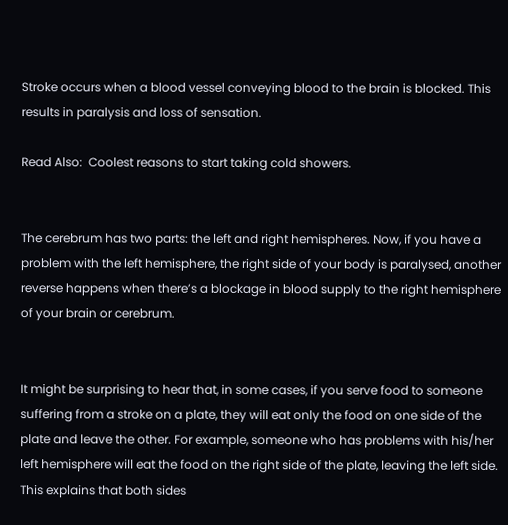Stroke occurs when a blood vessel conveying blood to the brain is blocked. This results in paralysis and loss of sensation.

Read Also:  Coolest reasons to start taking cold showers.


The cerebrum has two parts: the left and right hemispheres. Now, if you have a problem with the left hemisphere, the right side of your body is paralysed, another reverse happens when there’s a blockage in blood supply to the right hemisphere of your brain or cerebrum.


It might be surprising to hear that, in some cases, if you serve food to someone suffering from a stroke on a plate, they will eat only the food on one side of the plate and leave the other. For example, someone who has problems with his/her left hemisphere will eat the food on the right side of the plate, leaving the left side. This explains that both sides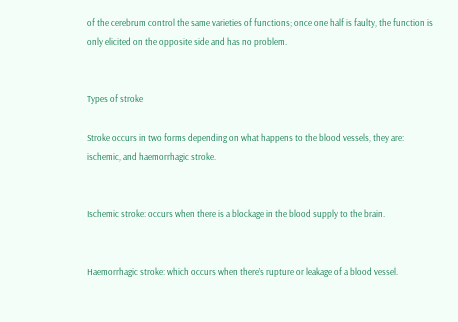of the cerebrum control the same varieties of functions; once one half is faulty, the function is only elicited on the opposite side and has no problem.


Types of stroke

Stroke occurs in two forms depending on what happens to the blood vessels, they are: ischemic, and haemorrhagic stroke.


Ischemic stroke: occurs when there is a blockage in the blood supply to the brain.


Haemorrhagic stroke: which occurs when there’s rupture or leakage of a blood vessel.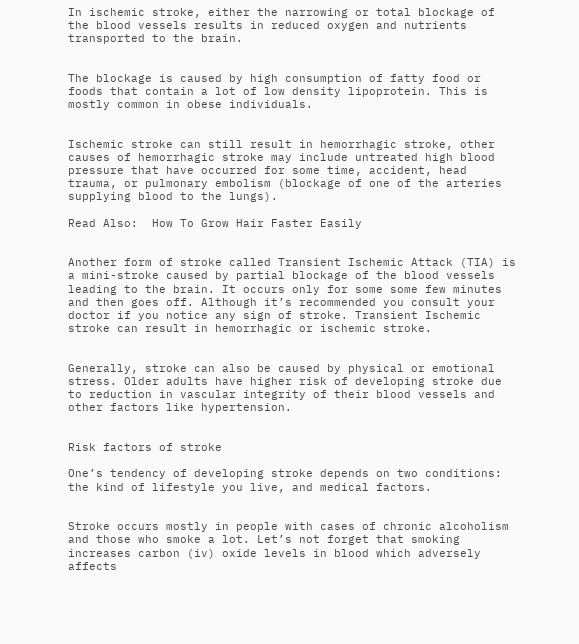In ischemic stroke, either the narrowing or total blockage of the blood vessels results in reduced oxygen and nutrients transported to the brain.


The blockage is caused by high consumption of fatty food or foods that contain a lot of low density lipoprotein. This is mostly common in obese individuals.


Ischemic stroke can still result in hemorrhagic stroke, other causes of hemorrhagic stroke may include untreated high blood pressure that have occurred for some time, accident, head trauma, or pulmonary embolism (blockage of one of the arteries supplying blood to the lungs).

Read Also:  How To Grow Hair Faster Easily


Another form of stroke called Transient Ischemic Attack (TIA) is a mini-stroke caused by partial blockage of the blood vessels leading to the brain. It occurs only for some some few minutes and then goes off. Although it’s recommended you consult your doctor if you notice any sign of stroke. Transient Ischemic stroke can result in hemorrhagic or ischemic stroke.


Generally, stroke can also be caused by physical or emotional stress. Older adults have higher risk of developing stroke due to reduction in vascular integrity of their blood vessels and other factors like hypertension.


Risk factors of stroke

One’s tendency of developing stroke depends on two conditions: the kind of lifestyle you live, and medical factors.


Stroke occurs mostly in people with cases of chronic alcoholism and those who smoke a lot. Let’s not forget that smoking increases carbon (iv) oxide levels in blood which adversely affects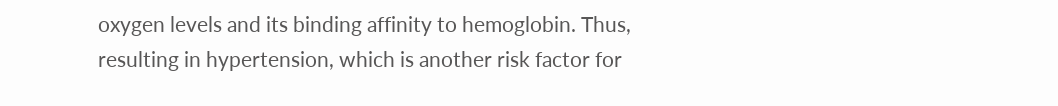oxygen levels and its binding affinity to hemoglobin. Thus, resulting in hypertension, which is another risk factor for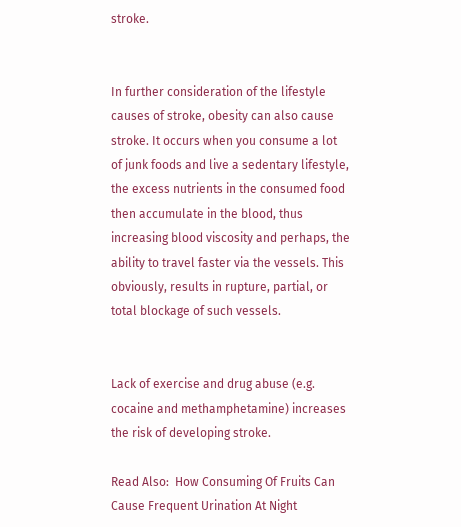stroke.


In further consideration of the lifestyle causes of stroke, obesity can also cause stroke. It occurs when you consume a lot of junk foods and live a sedentary lifestyle, the excess nutrients in the consumed food then accumulate in the blood, thus increasing blood viscosity and perhaps, the ability to travel faster via the vessels. This obviously, results in rupture, partial, or total blockage of such vessels.


Lack of exercise and drug abuse (e.g. cocaine and methamphetamine) increases the risk of developing stroke.

Read Also:  How Consuming Of Fruits Can Cause Frequent Urination At Night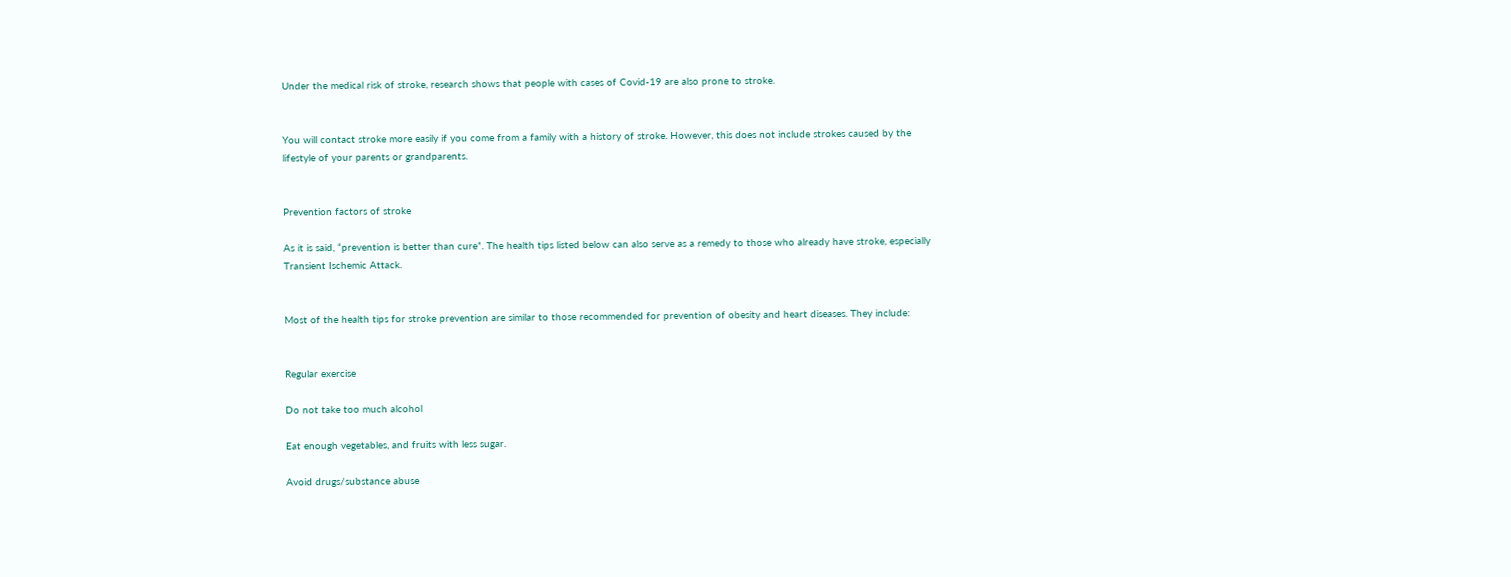Under the medical risk of stroke, research shows that people with cases of Covid-19 are also prone to stroke.


You will contact stroke more easily if you come from a family with a history of stroke. However, this does not include strokes caused by the lifestyle of your parents or grandparents.


Prevention factors of stroke

As it is said, “prevention is better than cure”. The health tips listed below can also serve as a remedy to those who already have stroke, especially Transient Ischemic Attack.


Most of the health tips for stroke prevention are similar to those recommended for prevention of obesity and heart diseases. They include:


Regular exercise

Do not take too much alcohol

Eat enough vegetables, and fruits with less sugar.

Avoid drugs/substance abuse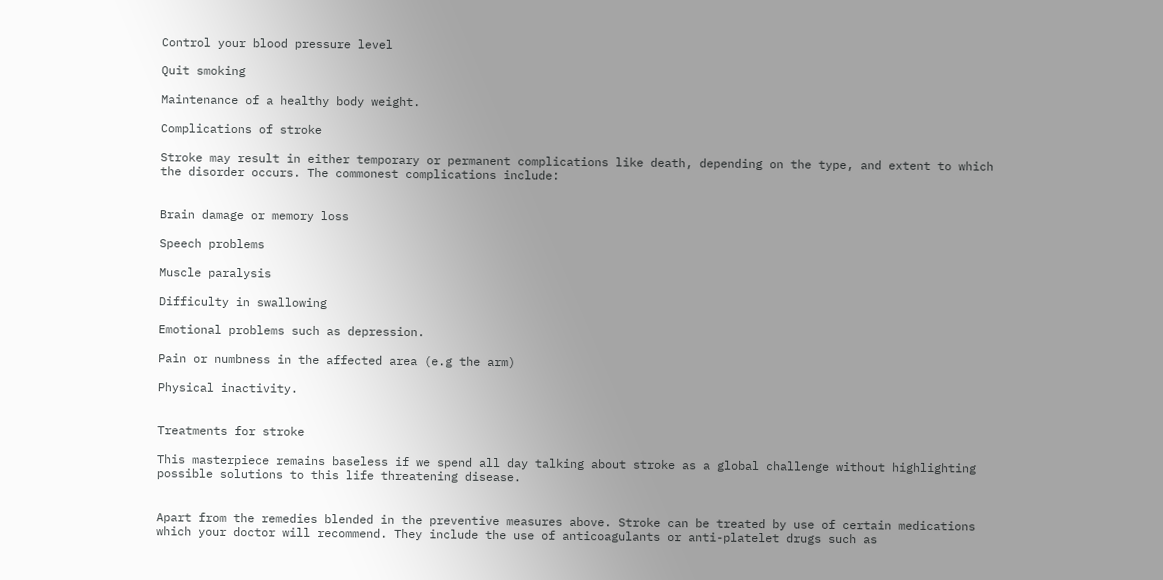Control your blood pressure level

Quit smoking

Maintenance of a healthy body weight.

Complications of stroke

Stroke may result in either temporary or permanent complications like death, depending on the type, and extent to which the disorder occurs. The commonest complications include:


Brain damage or memory loss

Speech problems

Muscle paralysis

Difficulty in swallowing

Emotional problems such as depression.

Pain or numbness in the affected area (e.g the arm)

Physical inactivity.


Treatments for stroke

This masterpiece remains baseless if we spend all day talking about stroke as a global challenge without highlighting possible solutions to this life threatening disease.


Apart from the remedies blended in the preventive measures above. Stroke can be treated by use of certain medications which your doctor will recommend. They include the use of anticoagulants or anti-platelet drugs such as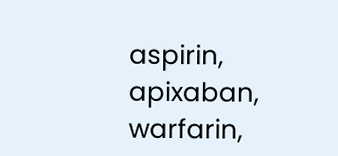aspirin, apixaban, warfarin,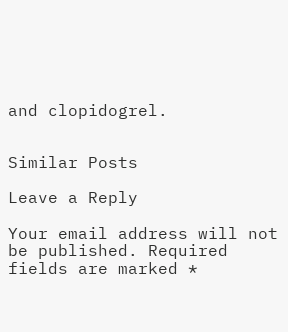and clopidogrel.


Similar Posts

Leave a Reply

Your email address will not be published. Required fields are marked *